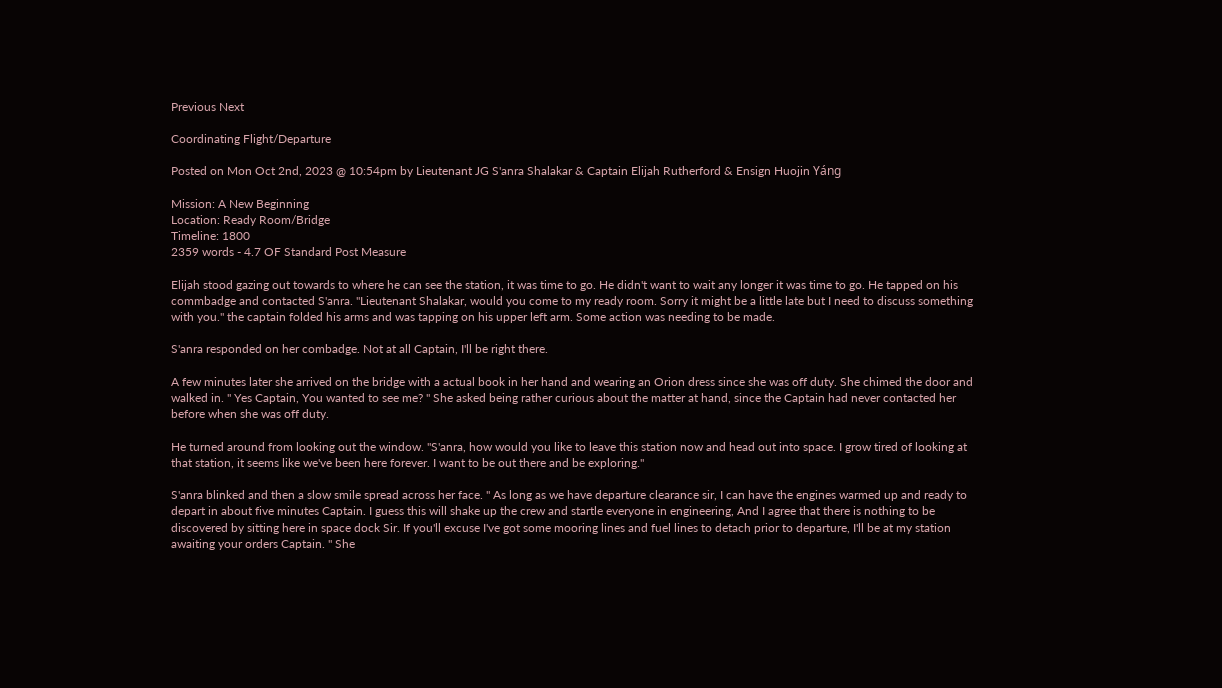Previous Next

Coordinating Flight/Departure

Posted on Mon Oct 2nd, 2023 @ 10:54pm by Lieutenant JG S'anra Shalakar & Captain Elijah Rutherford & Ensign Huojin Yáng

Mission: A New Beginning
Location: Ready Room/Bridge
Timeline: 1800
2359 words - 4.7 OF Standard Post Measure

Elijah stood gazing out towards to where he can see the station, it was time to go. He didn't want to wait any longer it was time to go. He tapped on his commbadge and contacted S'anra. "Lieutenant Shalakar, would you come to my ready room. Sorry it might be a little late but I need to discuss something with you." the captain folded his arms and was tapping on his upper left arm. Some action was needing to be made.

S'anra responded on her combadge. Not at all Captain, I'll be right there.

A few minutes later she arrived on the bridge with a actual book in her hand and wearing an Orion dress since she was off duty. She chimed the door and walked in. " Yes Captain, You wanted to see me? " She asked being rather curious about the matter at hand, since the Captain had never contacted her before when she was off duty.

He turned around from looking out the window. "S'anra, how would you like to leave this station now and head out into space. I grow tired of looking at that station, it seems like we've been here forever. I want to be out there and be exploring."

S'anra blinked and then a slow smile spread across her face. " As long as we have departure clearance sir, I can have the engines warmed up and ready to depart in about five minutes Captain. I guess this will shake up the crew and startle everyone in engineering, And I agree that there is nothing to be discovered by sitting here in space dock Sir. If you'll excuse I've got some mooring lines and fuel lines to detach prior to departure, I'll be at my station awaiting your orders Captain. " She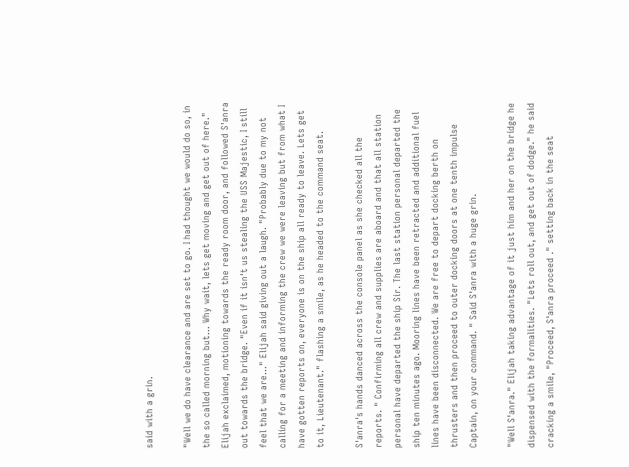said with a grin.

"Well we do have clearance and are set to go. I had thought we would do so, in the so called morning but... Why wait, lets get moving and get out of here." Elijah exclaimed, motioning towards the ready room door, and followed S'anra out towards the bridge. "Even if it isn't us stealing the USS Majestic, I still feel that we are..." Elijah said giving out a laugh. "Probably due to my not calling for a meeting and informing the crew we were leaving but from what I have gotten reports on, everyone is on the ship all ready to leave. Lets get to it, Lieutenant." flashing a smile, as he headed to the command seat.

S'anra's hands danced across the console panel as she checked all the reports. " Confirming all crew and supplies are aboard and that all station personal have departed the ship Sir. The last station personal departed the ship ten minutes ago. Mooring lines have been retracted and additional fuel lines have been disconnected. We are free to depart docking berth on thrusters and then proceed to outer docking doors at one tenth impulse Captain, on your command. " Said S'anra with a huge grin.

"Well S'anra." Elijah taking advantage of it just him and her on the bridge he dispensed with the formalities. "Lets roll out, and get out of dodge." he said cracking a smile, "Proceed, S'anra proceed ." setting back in the seat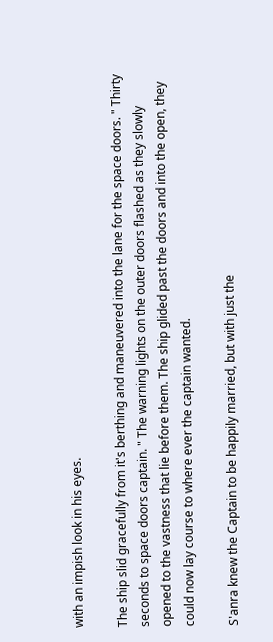with an impish look in his eyes.

The ship slid gracefully from it's berthing and maneuvered into the lane for the space doors. " Thirty seconds to space doors captain. " The warning lights on the outer doors flashed as they slowly opened to the vastness that lie before them. The ship glided past the doors and into the open, they could now lay course to where ever the captain wanted.

S'anra knew the Captain to be happily married, but with just the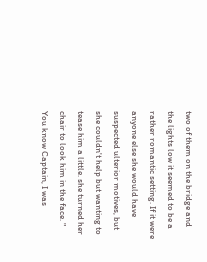two of them on the bridge and the lights low it seemed to be a rather romantic setting. If it were anyone else she would have suspected ulterior motives, but she couldn't help but wanting to tease him a little. she turned her chair to look him in the face. " You know Captain, I was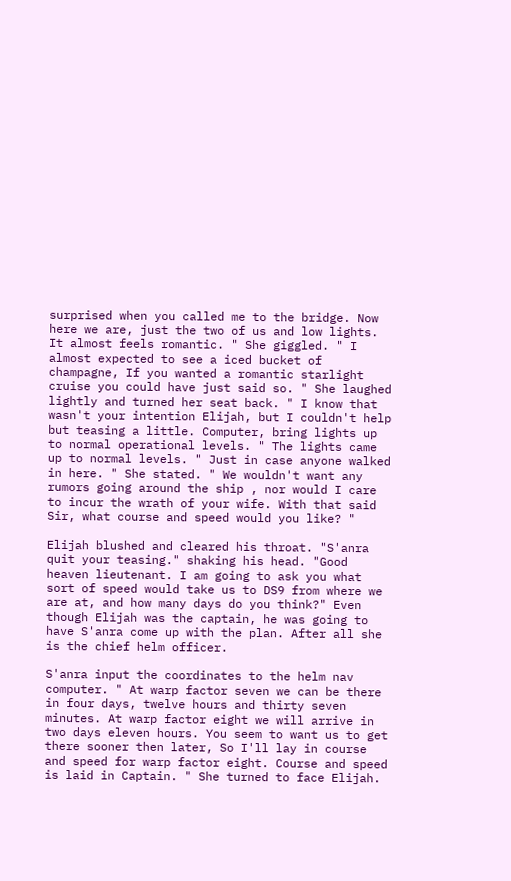surprised when you called me to the bridge. Now here we are, just the two of us and low lights. It almost feels romantic. " She giggled. " I almost expected to see a iced bucket of champagne, If you wanted a romantic starlight cruise you could have just said so. " She laughed lightly and turned her seat back. " I know that wasn't your intention Elijah, but I couldn't help but teasing a little. Computer, bring lights up to normal operational levels. " The lights came up to normal levels. " Just in case anyone walked in here. " She stated. " We wouldn't want any rumors going around the ship , nor would I care to incur the wrath of your wife. With that said Sir, what course and speed would you like? "

Elijah blushed and cleared his throat. "S'anra quit your teasing." shaking his head. "Good heaven lieutenant. I am going to ask you what sort of speed would take us to DS9 from where we are at, and how many days do you think?" Even though Elijah was the captain, he was going to have S'anra come up with the plan. After all she is the chief helm officer.

S'anra input the coordinates to the helm nav computer. " At warp factor seven we can be there in four days, twelve hours and thirty seven minutes. At warp factor eight we will arrive in two days eleven hours. You seem to want us to get there sooner then later, So I'll lay in course and speed for warp factor eight. Course and speed is laid in Captain. " She turned to face Elijah.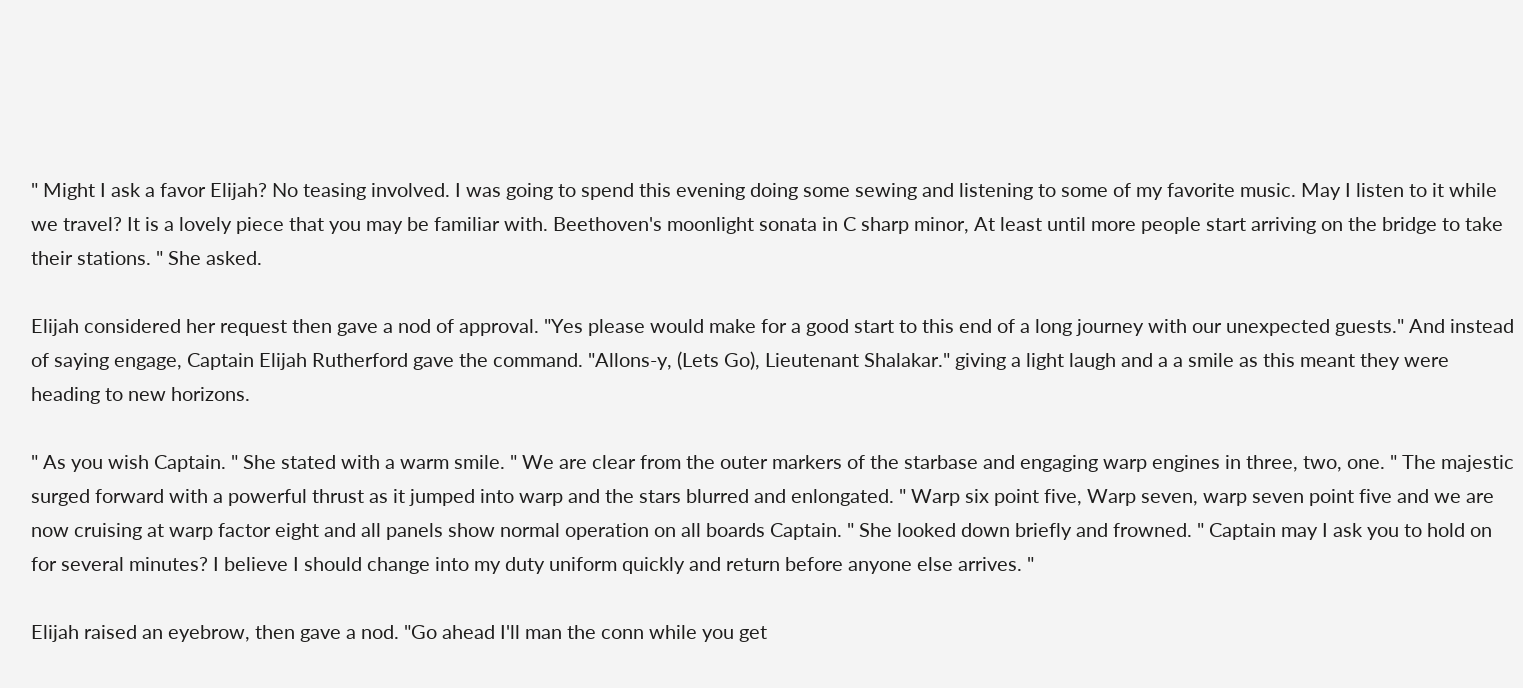" Might I ask a favor Elijah? No teasing involved. I was going to spend this evening doing some sewing and listening to some of my favorite music. May I listen to it while we travel? It is a lovely piece that you may be familiar with. Beethoven's moonlight sonata in C sharp minor, At least until more people start arriving on the bridge to take their stations. " She asked.

Elijah considered her request then gave a nod of approval. "Yes please would make for a good start to this end of a long journey with our unexpected guests." And instead of saying engage, Captain Elijah Rutherford gave the command. "Allons-y, (Lets Go), Lieutenant Shalakar." giving a light laugh and a a smile as this meant they were heading to new horizons.

" As you wish Captain. " She stated with a warm smile. " We are clear from the outer markers of the starbase and engaging warp engines in three, two, one. " The majestic surged forward with a powerful thrust as it jumped into warp and the stars blurred and enlongated. " Warp six point five, Warp seven, warp seven point five and we are now cruising at warp factor eight and all panels show normal operation on all boards Captain. " She looked down briefly and frowned. " Captain may I ask you to hold on for several minutes? I believe I should change into my duty uniform quickly and return before anyone else arrives. "

Elijah raised an eyebrow, then gave a nod. "Go ahead I'll man the conn while you get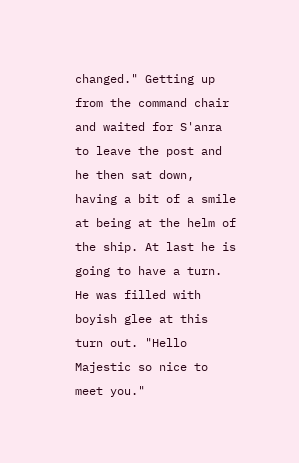changed." Getting up from the command chair and waited for S'anra to leave the post and he then sat down, having a bit of a smile at being at the helm of the ship. At last he is going to have a turn. He was filled with boyish glee at this turn out. "Hello Majestic so nice to meet you."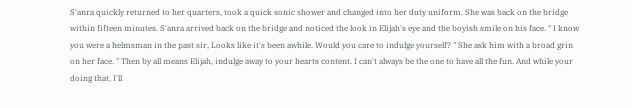S'anra quickly returned to her quarters, took a quick sonic shower and changed into her duty uniform. She was back on the bridge within fifteen minutes. S'anra arrived back on the bridge and noticed the look in Elijah's eye and the boyish smile on his face. " I know you were a helmsman in the past sir, Looks like it's been awhile. Would you care to indulge yourself? " She ask him with a broad grin on her face. " Then by all means Elijah, indulge away to your hearts content. I can't always be the one to have all the fun. And while your doing that, I'll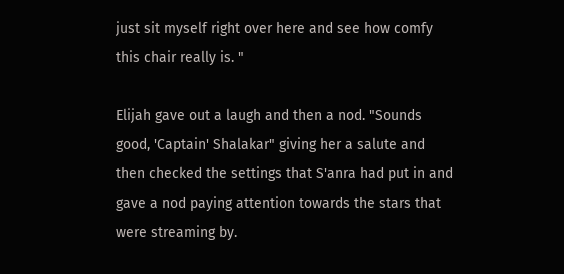just sit myself right over here and see how comfy this chair really is. "

Elijah gave out a laugh and then a nod. "Sounds good, 'Captain' Shalakar" giving her a salute and then checked the settings that S'anra had put in and gave a nod paying attention towards the stars that were streaming by.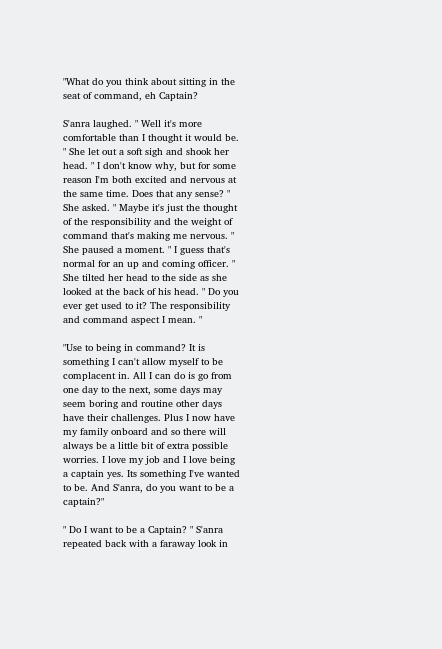"What do you think about sitting in the seat of command, eh Captain?

S'anra laughed. " Well it's more comfortable than I thought it would be. " She let out a soft sigh and shook her head. " I don't know why, but for some reason I'm both excited and nervous at the same time. Does that any sense? " She asked. " Maybe it's just the thought of the responsibility and the weight of command that's making me nervous. " She paused a moment. " I guess that's normal for an up and coming officer. " She tilted her head to the side as she looked at the back of his head. " Do you ever get used to it? The responsibility and command aspect I mean. "

"Use to being in command? It is something I can't allow myself to be complacent in. All I can do is go from one day to the next, some days may seem boring and routine other days have their challenges. Plus I now have my family onboard and so there will always be a little bit of extra possible worries. I love my job and I love being a captain yes. Its something I've wanted to be. And S'anra, do you want to be a captain?"

" Do I want to be a Captain? " S'anra repeated back with a faraway look in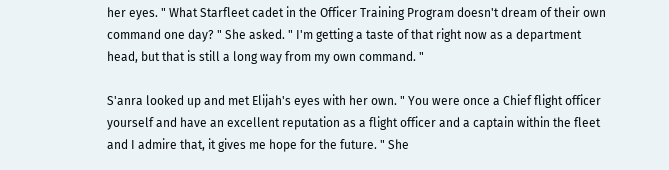her eyes. " What Starfleet cadet in the Officer Training Program doesn't dream of their own command one day? " She asked. " I'm getting a taste of that right now as a department head, but that is still a long way from my own command. "

S'anra looked up and met Elijah's eyes with her own. " You were once a Chief flight officer yourself and have an excellent reputation as a flight officer and a captain within the fleet and I admire that, it gives me hope for the future. " She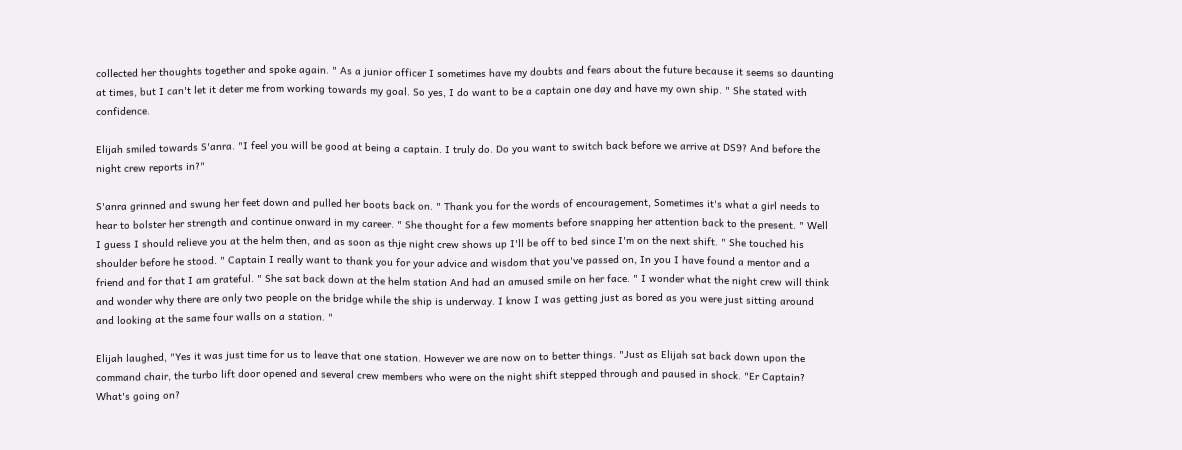collected her thoughts together and spoke again. " As a junior officer I sometimes have my doubts and fears about the future because it seems so daunting at times, but I can't let it deter me from working towards my goal. So yes, I do want to be a captain one day and have my own ship. " She stated with confidence.

Elijah smiled towards S'anra. "I feel you will be good at being a captain. I truly do. Do you want to switch back before we arrive at DS9? And before the night crew reports in?"

S'anra grinned and swung her feet down and pulled her boots back on. " Thank you for the words of encouragement, Sometimes it's what a girl needs to hear to bolster her strength and continue onward in my career. " She thought for a few moments before snapping her attention back to the present. " Well I guess I should relieve you at the helm then, and as soon as thje night crew shows up I'll be off to bed since I'm on the next shift. " She touched his shoulder before he stood. " Captain I really want to thank you for your advice and wisdom that you've passed on, In you I have found a mentor and a friend and for that I am grateful. " She sat back down at the helm station And had an amused smile on her face. " I wonder what the night crew will think and wonder why there are only two people on the bridge while the ship is underway. I know I was getting just as bored as you were just sitting around and looking at the same four walls on a station. "

Elijah laughed, "Yes it was just time for us to leave that one station. However we are now on to better things. "Just as Elijah sat back down upon the command chair, the turbo lift door opened and several crew members who were on the night shift stepped through and paused in shock. "Er Captain? What's going on?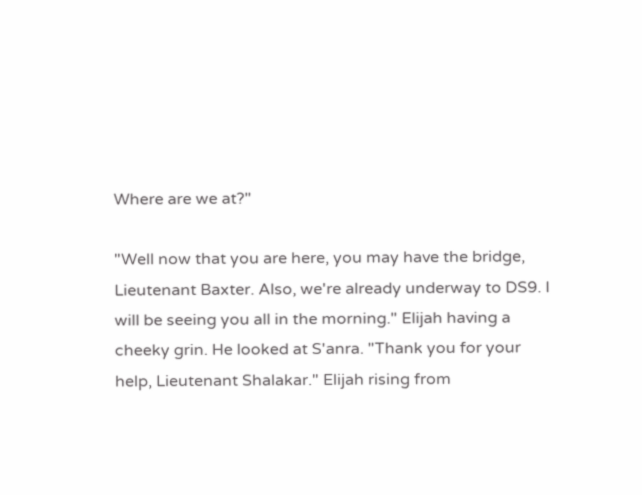Where are we at?"

"Well now that you are here, you may have the bridge, Lieutenant Baxter. Also, we're already underway to DS9. I will be seeing you all in the morning." Elijah having a cheeky grin. He looked at S'anra. "Thank you for your help, Lieutenant Shalakar." Elijah rising from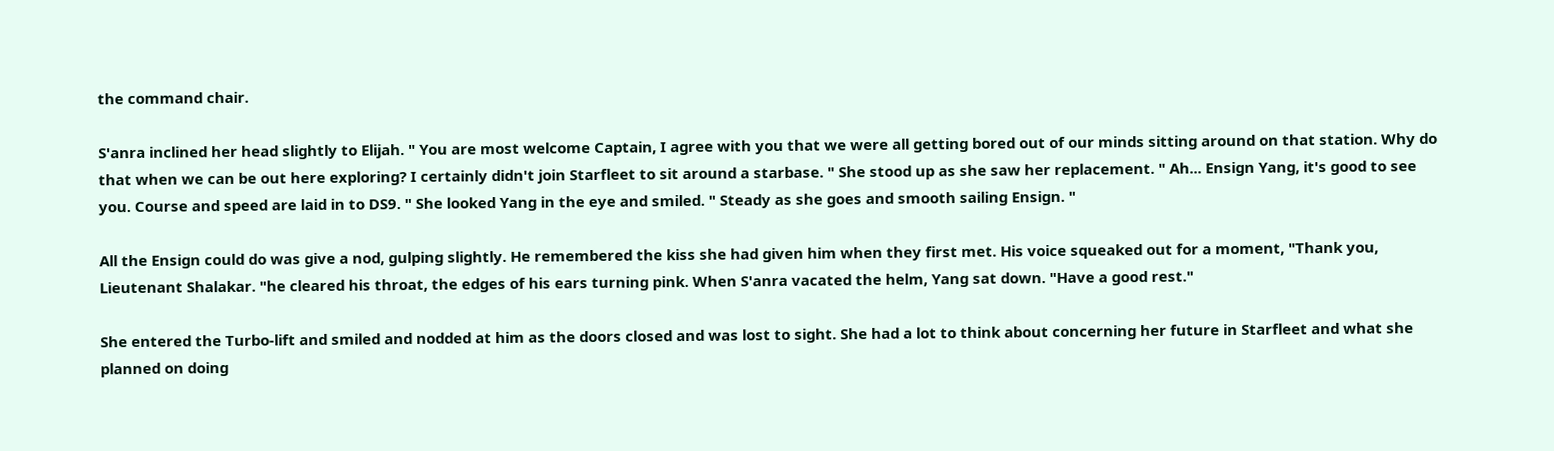the command chair.

S'anra inclined her head slightly to Elijah. " You are most welcome Captain, I agree with you that we were all getting bored out of our minds sitting around on that station. Why do that when we can be out here exploring? I certainly didn't join Starfleet to sit around a starbase. " She stood up as she saw her replacement. " Ah... Ensign Yang, it's good to see you. Course and speed are laid in to DS9. " She looked Yang in the eye and smiled. " Steady as she goes and smooth sailing Ensign. "

All the Ensign could do was give a nod, gulping slightly. He remembered the kiss she had given him when they first met. His voice squeaked out for a moment, "Thank you, Lieutenant Shalakar. "he cleared his throat, the edges of his ears turning pink. When S'anra vacated the helm, Yang sat down. "Have a good rest."

She entered the Turbo-lift and smiled and nodded at him as the doors closed and was lost to sight. She had a lot to think about concerning her future in Starfleet and what she planned on doing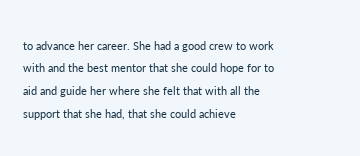to advance her career. She had a good crew to work with and the best mentor that she could hope for to aid and guide her where she felt that with all the support that she had, that she could achieve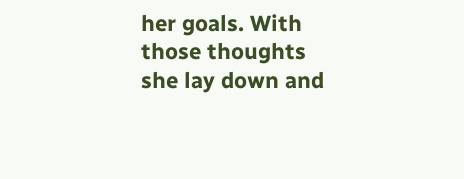her goals. With those thoughts she lay down and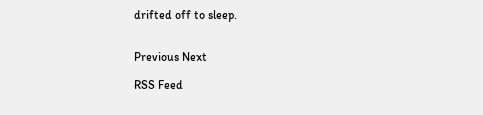drifted off to sleep.


Previous Next

RSS Feed